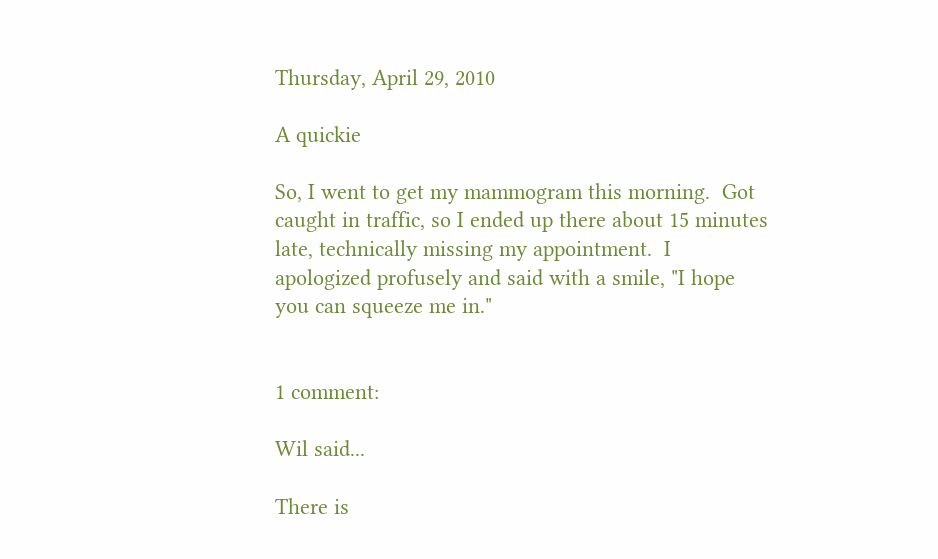Thursday, April 29, 2010

A quickie

So, I went to get my mammogram this morning.  Got caught in traffic, so I ended up there about 15 minutes late, technically missing my appointment.  I apologized profusely and said with a smile, "I hope you can squeeze me in."


1 comment:

Wil said...

There is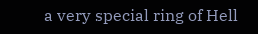a very special ring of Hell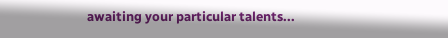awaiting your particular talents...